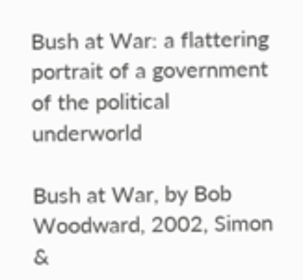Bush at War: a flattering portrait of a government of the political underworld

Bush at War, by Bob Woodward, 2002, Simon &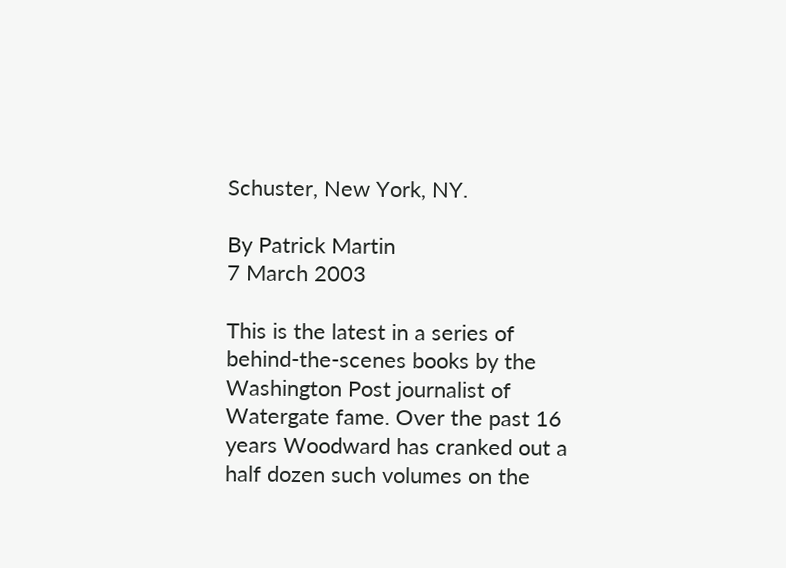Schuster, New York, NY.

By Patrick Martin
7 March 2003

This is the latest in a series of behind-the-scenes books by the Washington Post journalist of Watergate fame. Over the past 16 years Woodward has cranked out a half dozen such volumes on the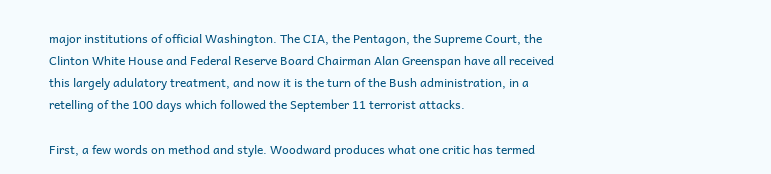major institutions of official Washington. The CIA, the Pentagon, the Supreme Court, the Clinton White House and Federal Reserve Board Chairman Alan Greenspan have all received this largely adulatory treatment, and now it is the turn of the Bush administration, in a retelling of the 100 days which followed the September 11 terrorist attacks.

First, a few words on method and style. Woodward produces what one critic has termed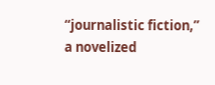“journalistic fiction,” a novelized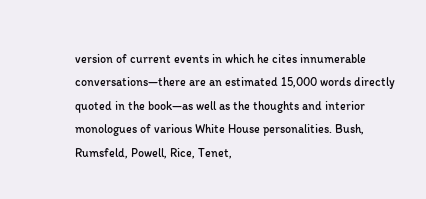version of current events in which he cites innumerable conversations—there are an estimated 15,000 words directly quoted in the book—as well as the thoughts and interior monologues of various White House personalities. Bush, Rumsfeld, Powell, Rice, Tenet,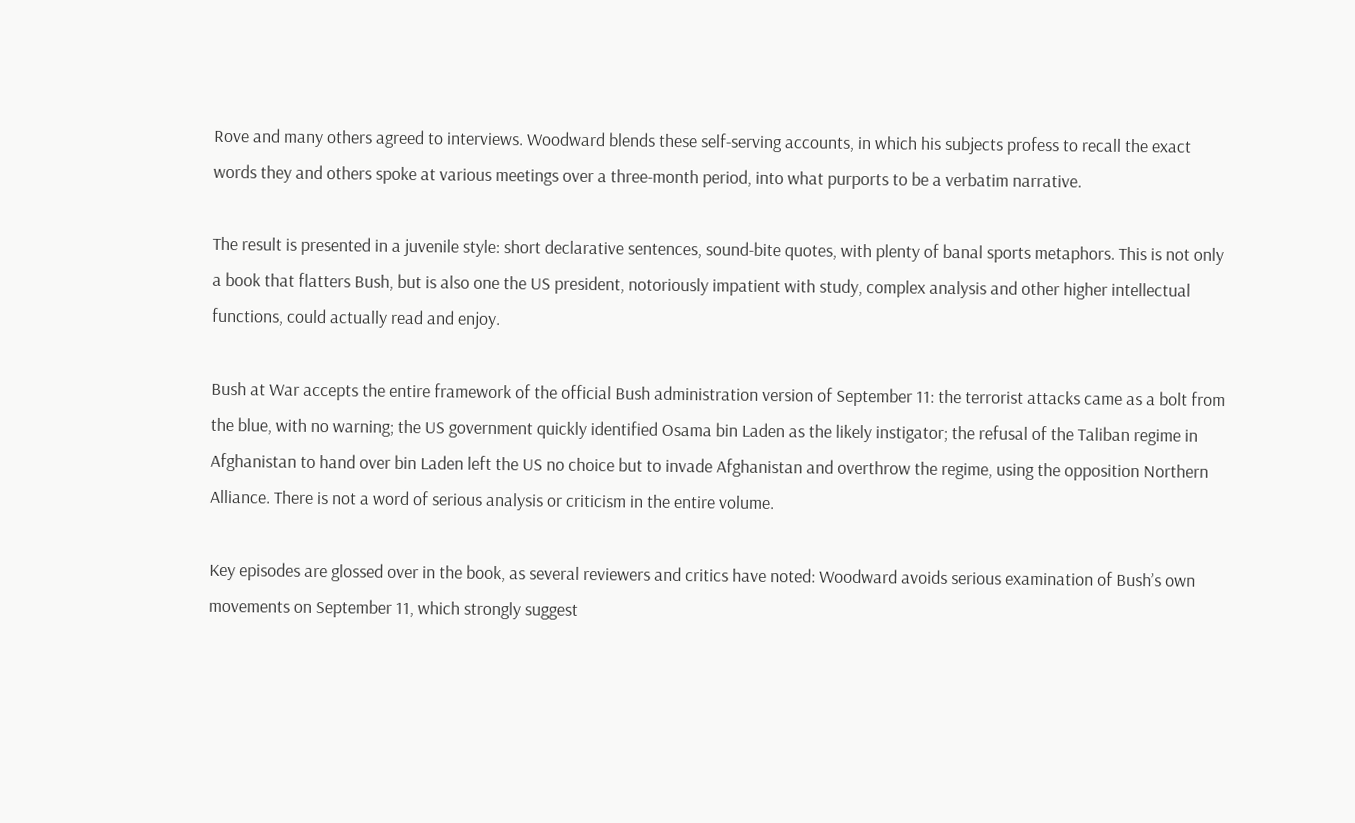Rove and many others agreed to interviews. Woodward blends these self-serving accounts, in which his subjects profess to recall the exact words they and others spoke at various meetings over a three-month period, into what purports to be a verbatim narrative.

The result is presented in a juvenile style: short declarative sentences, sound-bite quotes, with plenty of banal sports metaphors. This is not only a book that flatters Bush, but is also one the US president, notoriously impatient with study, complex analysis and other higher intellectual functions, could actually read and enjoy.

Bush at War accepts the entire framework of the official Bush administration version of September 11: the terrorist attacks came as a bolt from the blue, with no warning; the US government quickly identified Osama bin Laden as the likely instigator; the refusal of the Taliban regime in Afghanistan to hand over bin Laden left the US no choice but to invade Afghanistan and overthrow the regime, using the opposition Northern Alliance. There is not a word of serious analysis or criticism in the entire volume.

Key episodes are glossed over in the book, as several reviewers and critics have noted: Woodward avoids serious examination of Bush’s own movements on September 11, which strongly suggest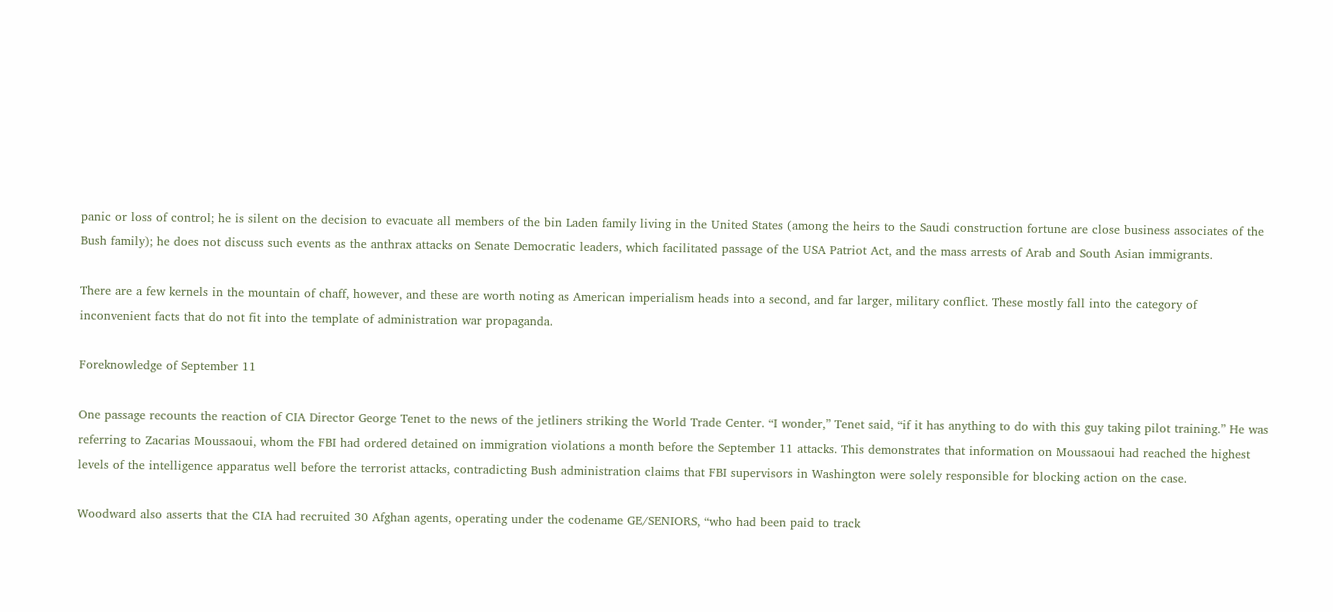panic or loss of control; he is silent on the decision to evacuate all members of the bin Laden family living in the United States (among the heirs to the Saudi construction fortune are close business associates of the Bush family); he does not discuss such events as the anthrax attacks on Senate Democratic leaders, which facilitated passage of the USA Patriot Act, and the mass arrests of Arab and South Asian immigrants.

There are a few kernels in the mountain of chaff, however, and these are worth noting as American imperialism heads into a second, and far larger, military conflict. These mostly fall into the category of inconvenient facts that do not fit into the template of administration war propaganda.

Foreknowledge of September 11

One passage recounts the reaction of CIA Director George Tenet to the news of the jetliners striking the World Trade Center. “I wonder,” Tenet said, “if it has anything to do with this guy taking pilot training.” He was referring to Zacarias Moussaoui, whom the FBI had ordered detained on immigration violations a month before the September 11 attacks. This demonstrates that information on Moussaoui had reached the highest levels of the intelligence apparatus well before the terrorist attacks, contradicting Bush administration claims that FBI supervisors in Washington were solely responsible for blocking action on the case.

Woodward also asserts that the CIA had recruited 30 Afghan agents, operating under the codename GE/SENIORS, “who had been paid to track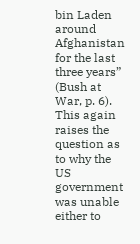bin Laden around Afghanistan for the last three years” (Bush at War, p. 6). This again raises the question as to why the US government was unable either to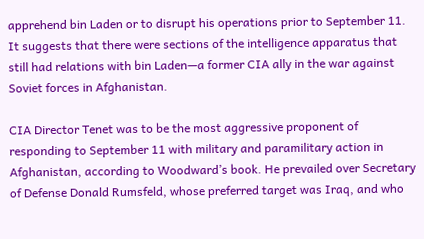apprehend bin Laden or to disrupt his operations prior to September 11. It suggests that there were sections of the intelligence apparatus that still had relations with bin Laden—a former CIA ally in the war against Soviet forces in Afghanistan.

CIA Director Tenet was to be the most aggressive proponent of responding to September 11 with military and paramilitary action in Afghanistan, according to Woodward’s book. He prevailed over Secretary of Defense Donald Rumsfeld, whose preferred target was Iraq, and who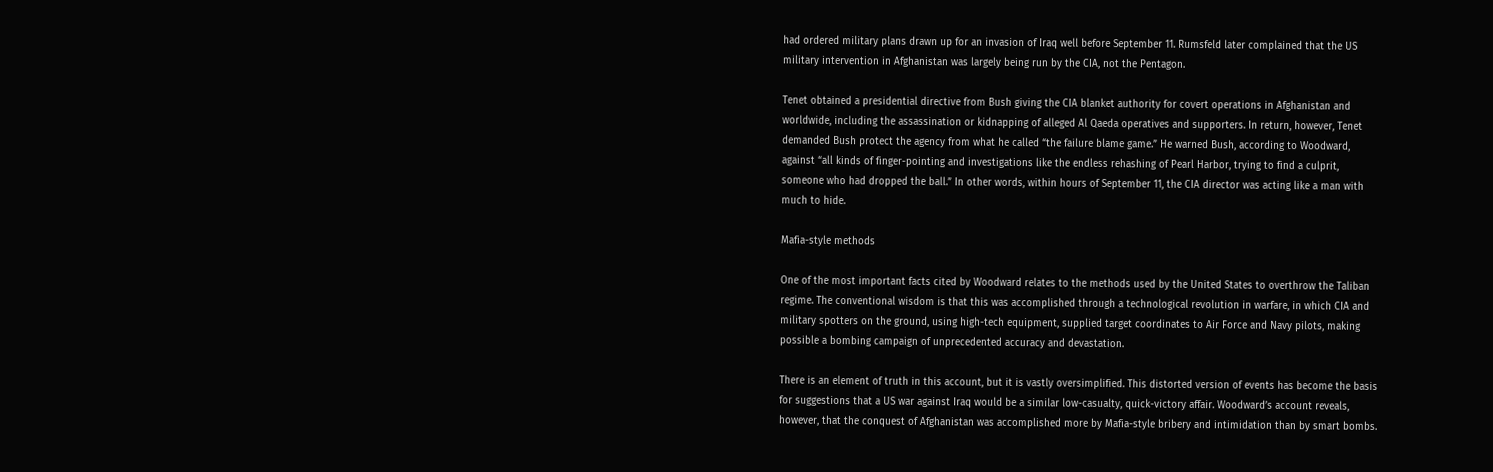had ordered military plans drawn up for an invasion of Iraq well before September 11. Rumsfeld later complained that the US military intervention in Afghanistan was largely being run by the CIA, not the Pentagon.

Tenet obtained a presidential directive from Bush giving the CIA blanket authority for covert operations in Afghanistan and worldwide, including the assassination or kidnapping of alleged Al Qaeda operatives and supporters. In return, however, Tenet demanded Bush protect the agency from what he called “the failure blame game.” He warned Bush, according to Woodward, against “all kinds of finger-pointing and investigations like the endless rehashing of Pearl Harbor, trying to find a culprit, someone who had dropped the ball.” In other words, within hours of September 11, the CIA director was acting like a man with much to hide.

Mafia-style methods

One of the most important facts cited by Woodward relates to the methods used by the United States to overthrow the Taliban regime. The conventional wisdom is that this was accomplished through a technological revolution in warfare, in which CIA and military spotters on the ground, using high-tech equipment, supplied target coordinates to Air Force and Navy pilots, making possible a bombing campaign of unprecedented accuracy and devastation.

There is an element of truth in this account, but it is vastly oversimplified. This distorted version of events has become the basis for suggestions that a US war against Iraq would be a similar low-casualty, quick-victory affair. Woodward’s account reveals, however, that the conquest of Afghanistan was accomplished more by Mafia-style bribery and intimidation than by smart bombs.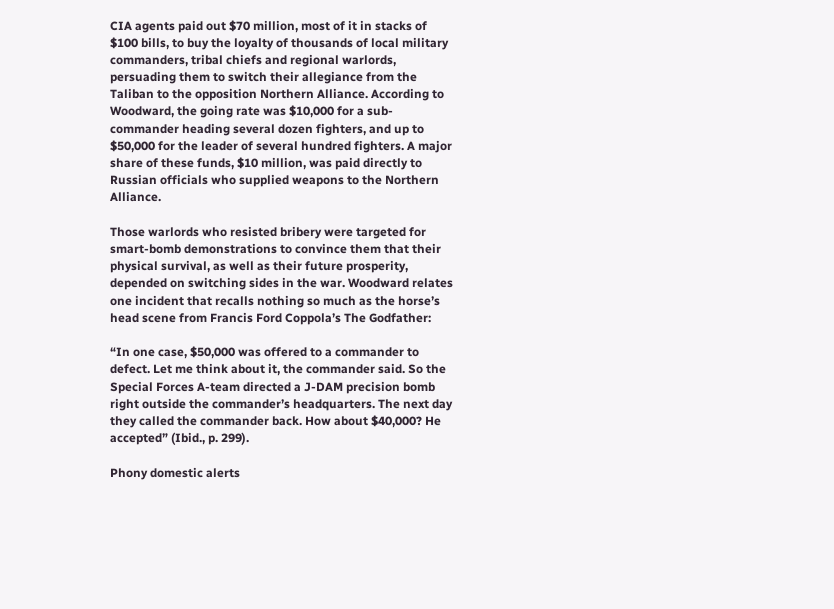CIA agents paid out $70 million, most of it in stacks of $100 bills, to buy the loyalty of thousands of local military commanders, tribal chiefs and regional warlords, persuading them to switch their allegiance from the Taliban to the opposition Northern Alliance. According to Woodward, the going rate was $10,000 for a sub-commander heading several dozen fighters, and up to $50,000 for the leader of several hundred fighters. A major share of these funds, $10 million, was paid directly to Russian officials who supplied weapons to the Northern Alliance.

Those warlords who resisted bribery were targeted for smart-bomb demonstrations to convince them that their physical survival, as well as their future prosperity, depended on switching sides in the war. Woodward relates one incident that recalls nothing so much as the horse’s head scene from Francis Ford Coppola’s The Godfather:

“In one case, $50,000 was offered to a commander to defect. Let me think about it, the commander said. So the Special Forces A-team directed a J-DAM precision bomb right outside the commander’s headquarters. The next day they called the commander back. How about $40,000? He accepted” (Ibid., p. 299).

Phony domestic alerts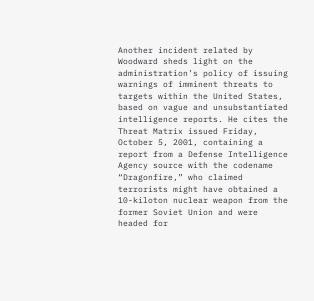Another incident related by Woodward sheds light on the administration’s policy of issuing warnings of imminent threats to targets within the United States, based on vague and unsubstantiated intelligence reports. He cites the Threat Matrix issued Friday, October 5, 2001, containing a report from a Defense Intelligence Agency source with the codename “Dragonfire,” who claimed terrorists might have obtained a 10-kiloton nuclear weapon from the former Soviet Union and were headed for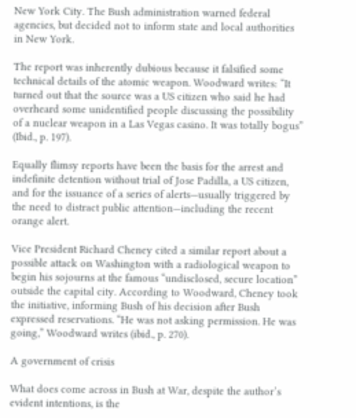New York City. The Bush administration warned federal agencies, but decided not to inform state and local authorities in New York.

The report was inherently dubious because it falsified some technical details of the atomic weapon. Woodward writes: “It turned out that the source was a US citizen who said he had overheard some unidentified people discussing the possibility of a nuclear weapon in a Las Vegas casino. It was totally bogus” (Ibid., p. 197).

Equally flimsy reports have been the basis for the arrest and indefinite detention without trial of Jose Padilla, a US citizen, and for the issuance of a series of alerts—usually triggered by the need to distract public attention—including the recent orange alert.

Vice President Richard Cheney cited a similar report about a possible attack on Washington with a radiological weapon to begin his sojourns at the famous “undisclosed, secure location” outside the capital city. According to Woodward, Cheney took the initiative, informing Bush of his decision after Bush expressed reservations. “He was not asking permission. He was going,” Woodward writes (ibid., p. 270).

A government of crisis

What does come across in Bush at War, despite the author’s evident intentions, is the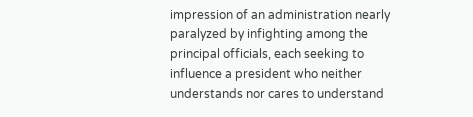impression of an administration nearly paralyzed by infighting among the principal officials, each seeking to influence a president who neither understands nor cares to understand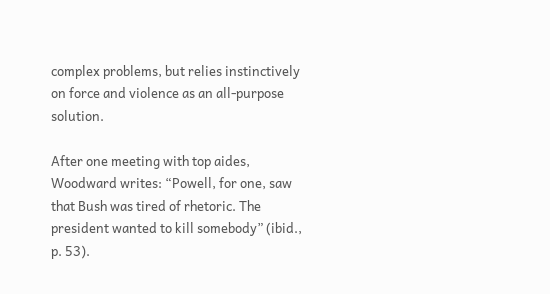complex problems, but relies instinctively on force and violence as an all-purpose solution.

After one meeting with top aides, Woodward writes: “Powell, for one, saw that Bush was tired of rhetoric. The president wanted to kill somebody” (ibid., p. 53).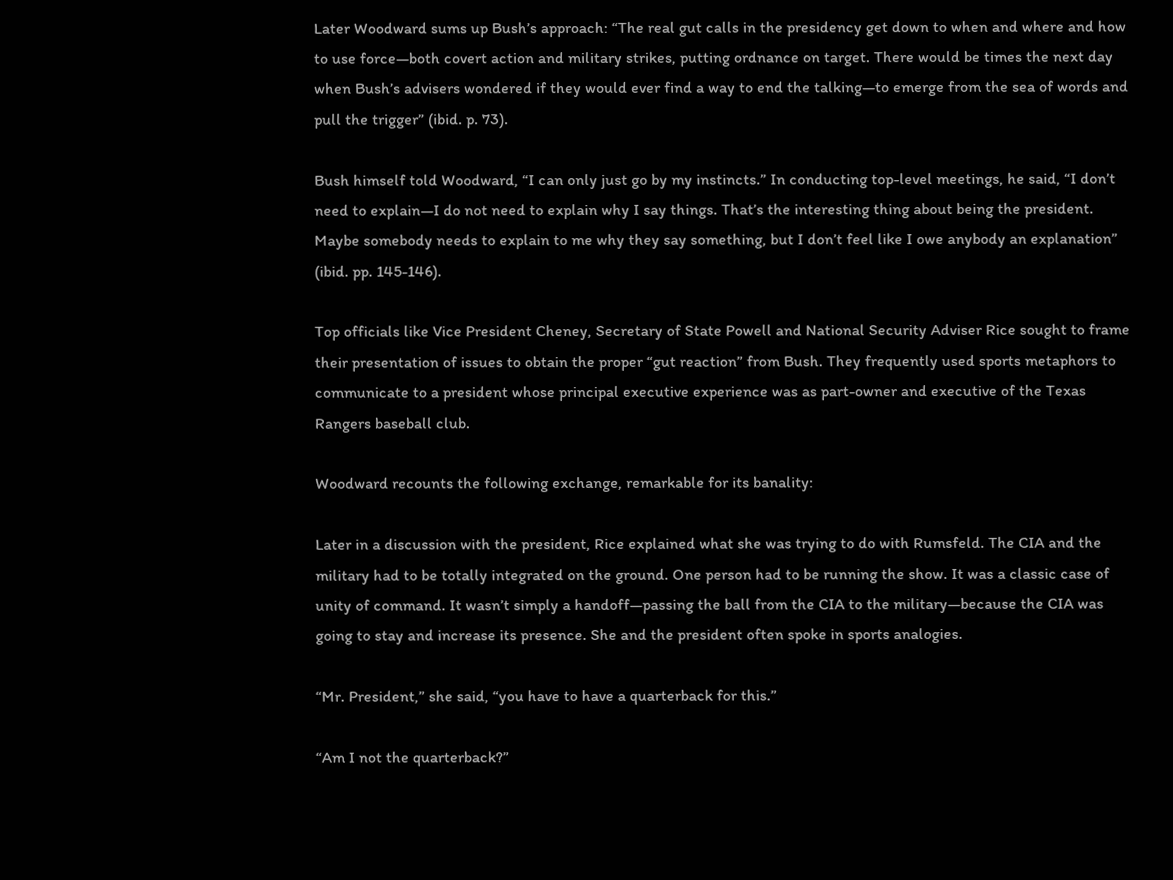Later Woodward sums up Bush’s approach: “The real gut calls in the presidency get down to when and where and how to use force—both covert action and military strikes, putting ordnance on target. There would be times the next day when Bush’s advisers wondered if they would ever find a way to end the talking—to emerge from the sea of words and pull the trigger” (ibid. p. 73).

Bush himself told Woodward, “I can only just go by my instincts.” In conducting top-level meetings, he said, “I don’t need to explain—I do not need to explain why I say things. That’s the interesting thing about being the president. Maybe somebody needs to explain to me why they say something, but I don’t feel like I owe anybody an explanation” (ibid. pp. 145-146).

Top officials like Vice President Cheney, Secretary of State Powell and National Security Adviser Rice sought to frame their presentation of issues to obtain the proper “gut reaction” from Bush. They frequently used sports metaphors to communicate to a president whose principal executive experience was as part-owner and executive of the Texas Rangers baseball club.

Woodward recounts the following exchange, remarkable for its banality:

Later in a discussion with the president, Rice explained what she was trying to do with Rumsfeld. The CIA and the military had to be totally integrated on the ground. One person had to be running the show. It was a classic case of unity of command. It wasn’t simply a handoff—passing the ball from the CIA to the military—because the CIA was going to stay and increase its presence. She and the president often spoke in sports analogies.

“Mr. President,” she said, “you have to have a quarterback for this.”

“Am I not the quarterback?”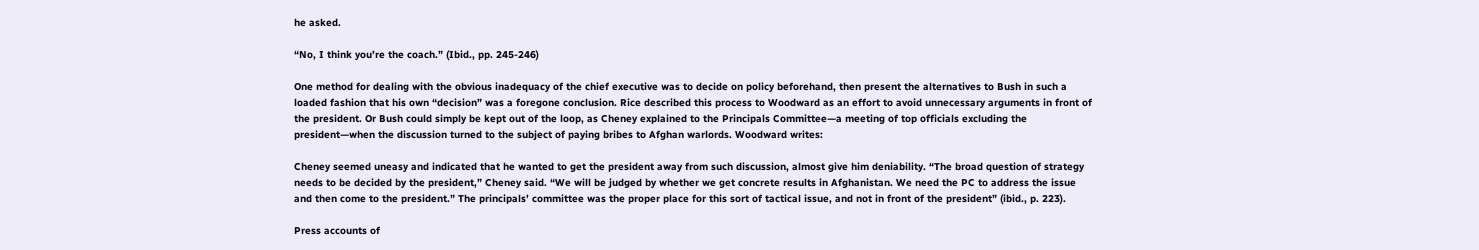he asked.

“No, I think you’re the coach.” (Ibid., pp. 245-246)

One method for dealing with the obvious inadequacy of the chief executive was to decide on policy beforehand, then present the alternatives to Bush in such a loaded fashion that his own “decision” was a foregone conclusion. Rice described this process to Woodward as an effort to avoid unnecessary arguments in front of the president. Or Bush could simply be kept out of the loop, as Cheney explained to the Principals Committee—a meeting of top officials excluding the president—when the discussion turned to the subject of paying bribes to Afghan warlords. Woodward writes:

Cheney seemed uneasy and indicated that he wanted to get the president away from such discussion, almost give him deniability. “The broad question of strategy needs to be decided by the president,” Cheney said. “We will be judged by whether we get concrete results in Afghanistan. We need the PC to address the issue and then come to the president.” The principals’ committee was the proper place for this sort of tactical issue, and not in front of the president” (ibid., p. 223).

Press accounts of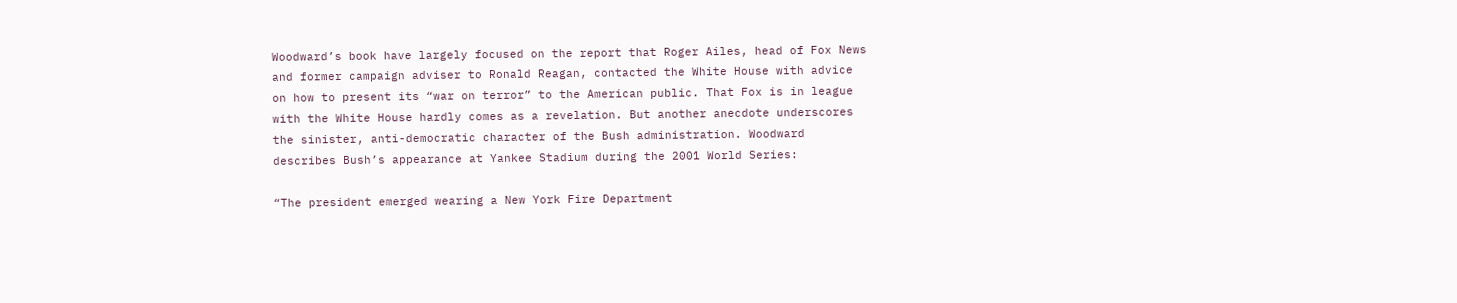Woodward’s book have largely focused on the report that Roger Ailes, head of Fox News and former campaign adviser to Ronald Reagan, contacted the White House with advice on how to present its “war on terror” to the American public. That Fox is in league with the White House hardly comes as a revelation. But another anecdote underscores the sinister, anti-democratic character of the Bush administration. Woodward describes Bush’s appearance at Yankee Stadium during the 2001 World Series:

“The president emerged wearing a New York Fire Department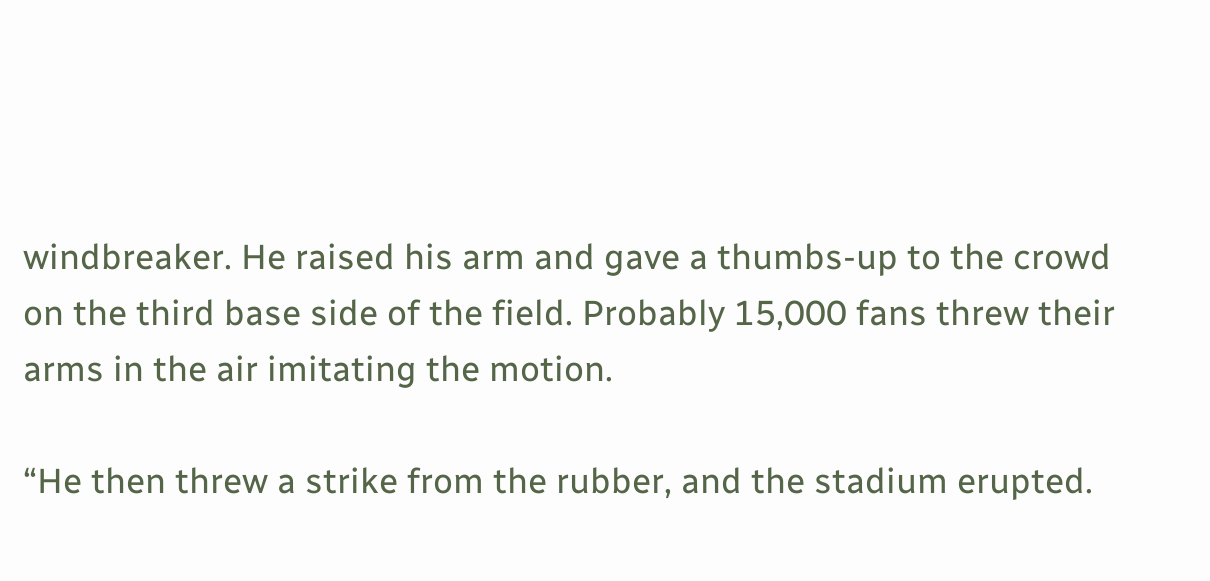windbreaker. He raised his arm and gave a thumbs-up to the crowd on the third base side of the field. Probably 15,000 fans threw their arms in the air imitating the motion.

“He then threw a strike from the rubber, and the stadium erupted.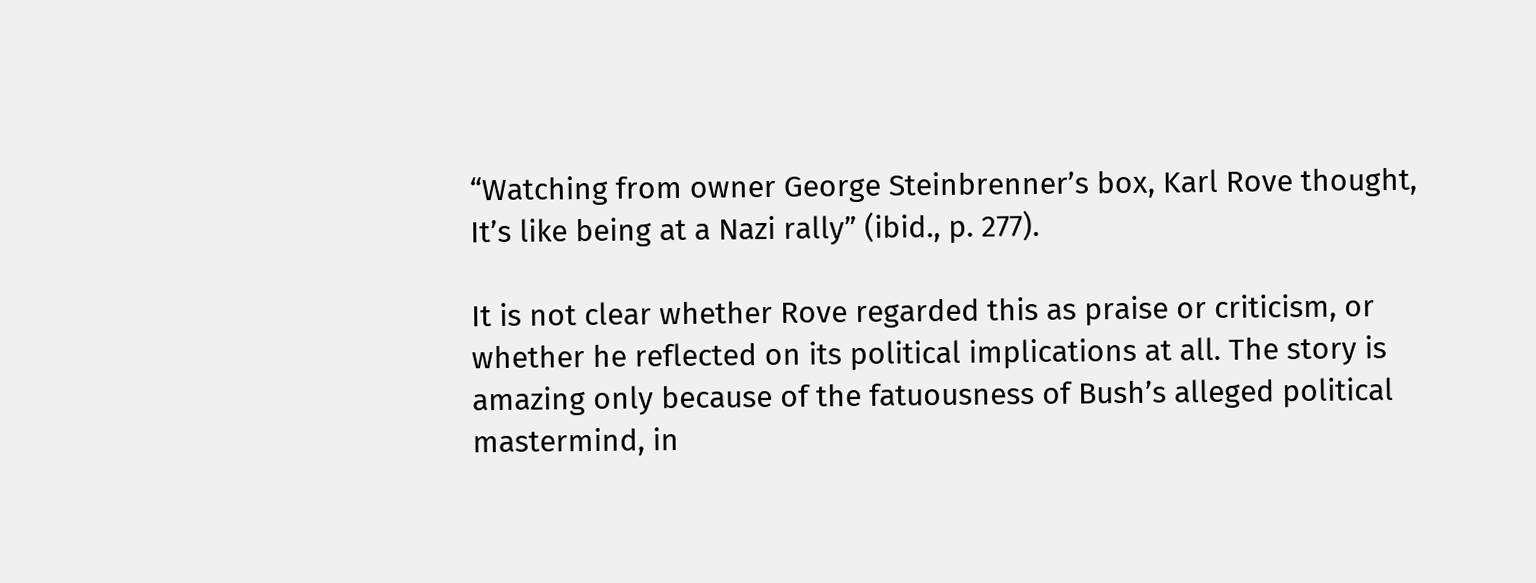“Watching from owner George Steinbrenner’s box, Karl Rove thought, It’s like being at a Nazi rally” (ibid., p. 277).

It is not clear whether Rove regarded this as praise or criticism, or whether he reflected on its political implications at all. The story is amazing only because of the fatuousness of Bush’s alleged political mastermind, in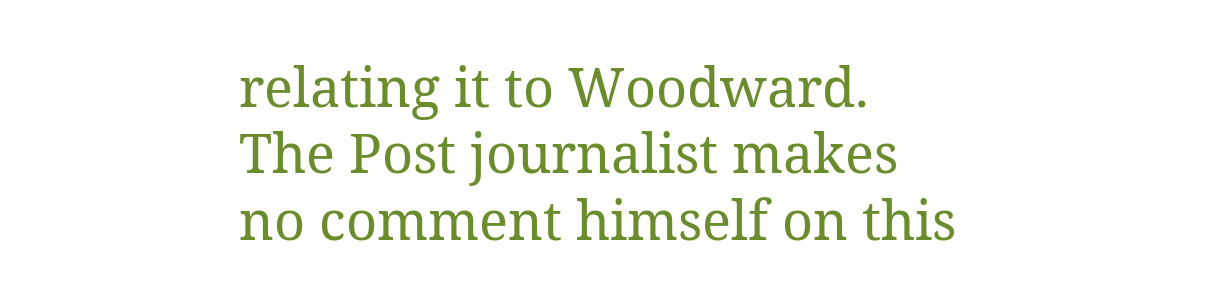relating it to Woodward. The Post journalist makes no comment himself on this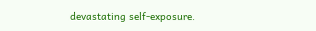devastating self-exposure.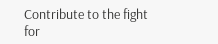Contribute to the fight for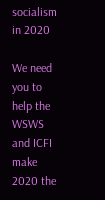socialism in 2020

We need you to help the WSWS and ICFI make 2020 the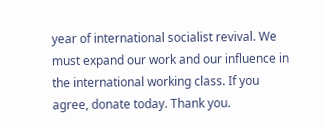year of international socialist revival. We must expand our work and our influence in the international working class. If you agree, donate today. Thank you.